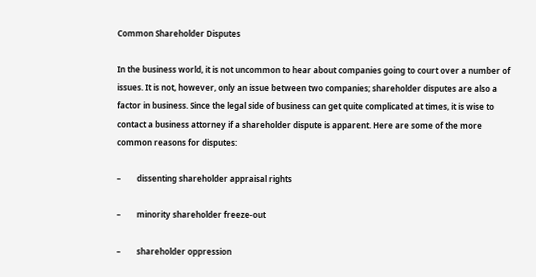Common Shareholder Disputes

In the business world, it is not uncommon to hear about companies going to court over a number of issues. It is not, however, only an issue between two companies; shareholder disputes are also a factor in business. Since the legal side of business can get quite complicated at times, it is wise to contact a business attorney if a shareholder dispute is apparent. Here are some of the more common reasons for disputes:

–        dissenting shareholder appraisal rights

–        minority shareholder freeze-out

–        shareholder oppression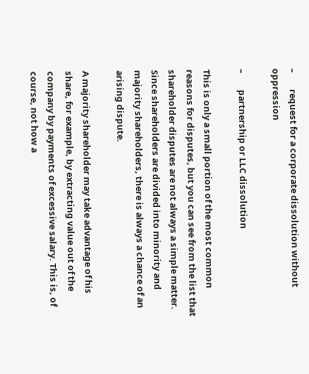–        request for a corporate dissolution without oppression

–        partnership or LLC dissolution

This is only a small portion of the most common reasons for disputes, but you can see from the list that shareholder disputes are not always a simple matter. Since shareholders are divided into minority and majority shareholders, there is always a chance of an arising dispute.

A majority shareholder may take advantage of his share, for example, by extracting value out of the company by payments of excessive salary. This is, of course, not how a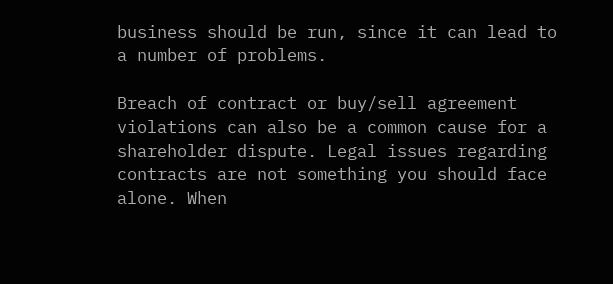business should be run, since it can lead to a number of problems.

Breach of contract or buy/sell agreement violations can also be a common cause for a shareholder dispute. Legal issues regarding contracts are not something you should face alone. When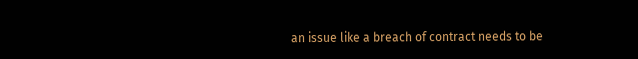an issue like a breach of contract needs to be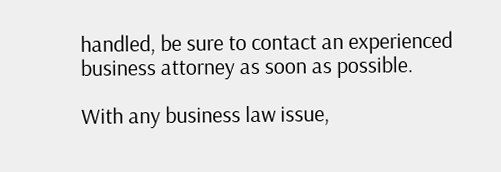handled, be sure to contact an experienced business attorney as soon as possible.

With any business law issue,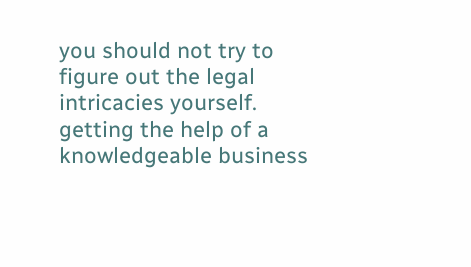you should not try to figure out the legal intricacies yourself. getting the help of a knowledgeable business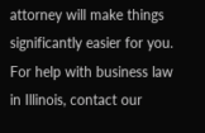attorney will make things significantly easier for you. For help with business law in Illinois, contact our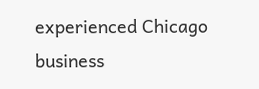experienced Chicago business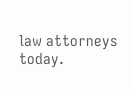law attorneys today.